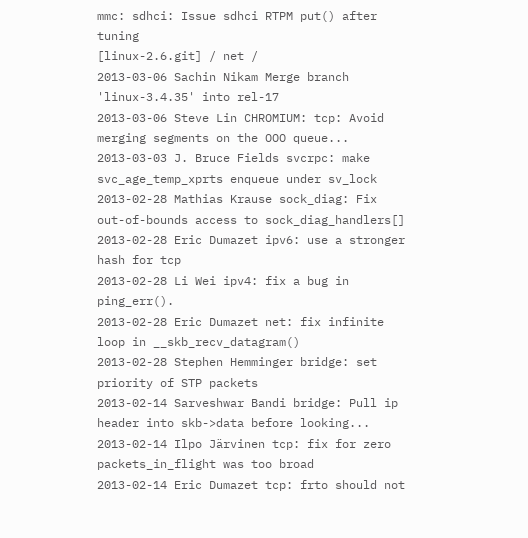mmc: sdhci: Issue sdhci RTPM put() after tuning
[linux-2.6.git] / net /
2013-03-06 Sachin Nikam Merge branch 'linux-3.4.35' into rel-17
2013-03-06 Steve Lin CHROMIUM: tcp: Avoid merging segments on the OOO queue...
2013-03-03 J. Bruce Fields svcrpc: make svc_age_temp_xprts enqueue under sv_lock
2013-02-28 Mathias Krause sock_diag: Fix out-of-bounds access to sock_diag_handlers[]
2013-02-28 Eric Dumazet ipv6: use a stronger hash for tcp
2013-02-28 Li Wei ipv4: fix a bug in ping_err().
2013-02-28 Eric Dumazet net: fix infinite loop in __skb_recv_datagram()
2013-02-28 Stephen Hemminger bridge: set priority of STP packets
2013-02-14 Sarveshwar Bandi bridge: Pull ip header into skb->data before looking...
2013-02-14 Ilpo Järvinen tcp: fix for zero packets_in_flight was too broad
2013-02-14 Eric Dumazet tcp: frto should not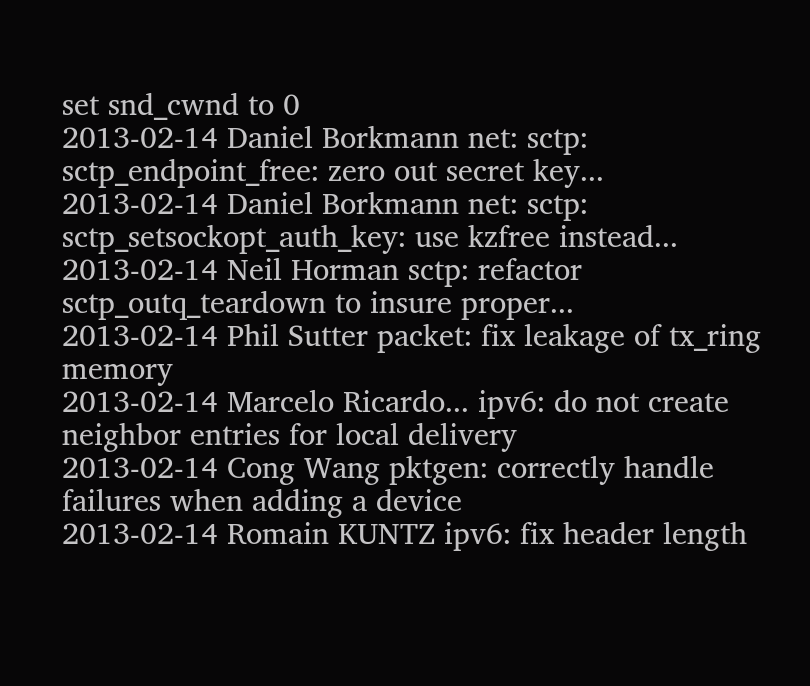set snd_cwnd to 0
2013-02-14 Daniel Borkmann net: sctp: sctp_endpoint_free: zero out secret key...
2013-02-14 Daniel Borkmann net: sctp: sctp_setsockopt_auth_key: use kzfree instead...
2013-02-14 Neil Horman sctp: refactor sctp_outq_teardown to insure proper...
2013-02-14 Phil Sutter packet: fix leakage of tx_ring memory
2013-02-14 Marcelo Ricardo... ipv6: do not create neighbor entries for local delivery
2013-02-14 Cong Wang pktgen: correctly handle failures when adding a device
2013-02-14 Romain KUNTZ ipv6: fix header length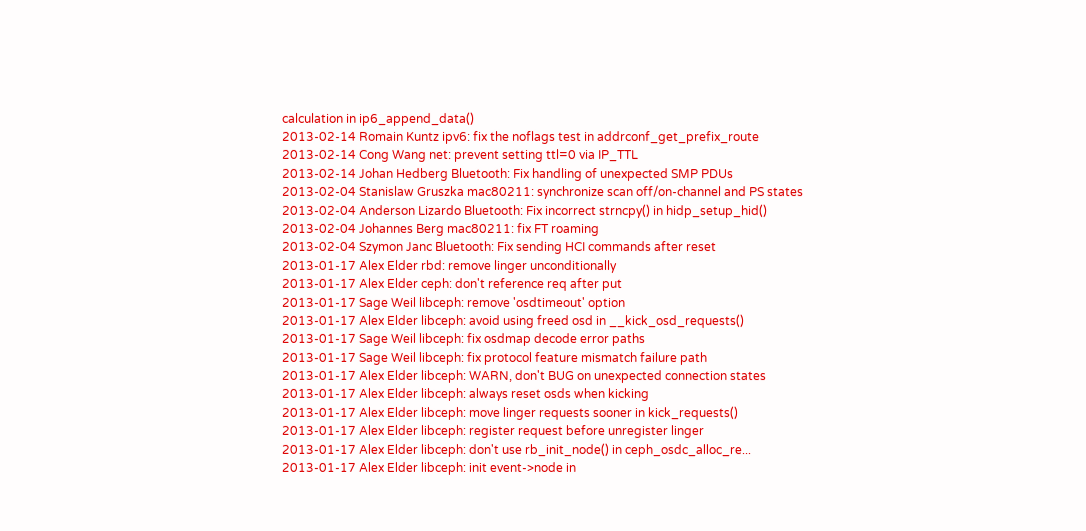calculation in ip6_append_data()
2013-02-14 Romain Kuntz ipv6: fix the noflags test in addrconf_get_prefix_route
2013-02-14 Cong Wang net: prevent setting ttl=0 via IP_TTL
2013-02-14 Johan Hedberg Bluetooth: Fix handling of unexpected SMP PDUs
2013-02-04 Stanislaw Gruszka mac80211: synchronize scan off/on-channel and PS states
2013-02-04 Anderson Lizardo Bluetooth: Fix incorrect strncpy() in hidp_setup_hid()
2013-02-04 Johannes Berg mac80211: fix FT roaming
2013-02-04 Szymon Janc Bluetooth: Fix sending HCI commands after reset
2013-01-17 Alex Elder rbd: remove linger unconditionally
2013-01-17 Alex Elder ceph: don't reference req after put
2013-01-17 Sage Weil libceph: remove 'osdtimeout' option
2013-01-17 Alex Elder libceph: avoid using freed osd in __kick_osd_requests()
2013-01-17 Sage Weil libceph: fix osdmap decode error paths
2013-01-17 Sage Weil libceph: fix protocol feature mismatch failure path
2013-01-17 Alex Elder libceph: WARN, don't BUG on unexpected connection states
2013-01-17 Alex Elder libceph: always reset osds when kicking
2013-01-17 Alex Elder libceph: move linger requests sooner in kick_requests()
2013-01-17 Alex Elder libceph: register request before unregister linger
2013-01-17 Alex Elder libceph: don't use rb_init_node() in ceph_osdc_alloc_re...
2013-01-17 Alex Elder libceph: init event->node in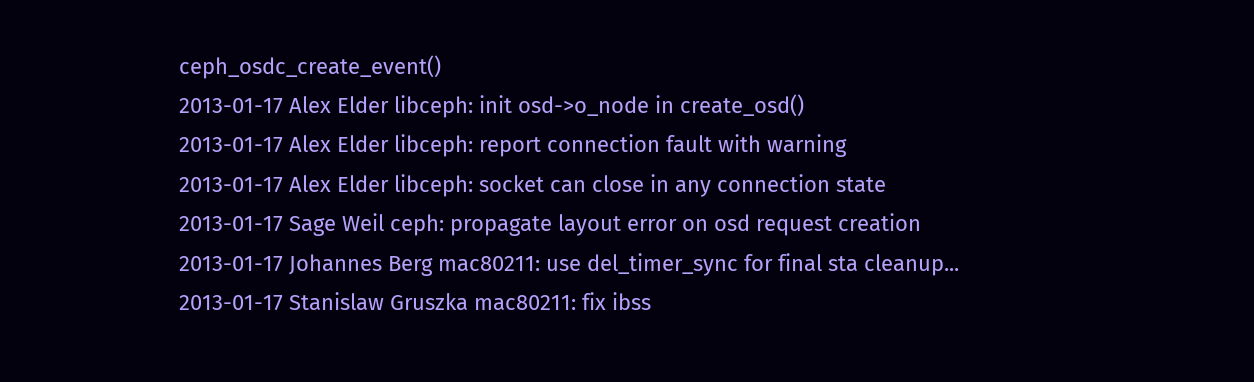ceph_osdc_create_event()
2013-01-17 Alex Elder libceph: init osd->o_node in create_osd()
2013-01-17 Alex Elder libceph: report connection fault with warning
2013-01-17 Alex Elder libceph: socket can close in any connection state
2013-01-17 Sage Weil ceph: propagate layout error on osd request creation
2013-01-17 Johannes Berg mac80211: use del_timer_sync for final sta cleanup...
2013-01-17 Stanislaw Gruszka mac80211: fix ibss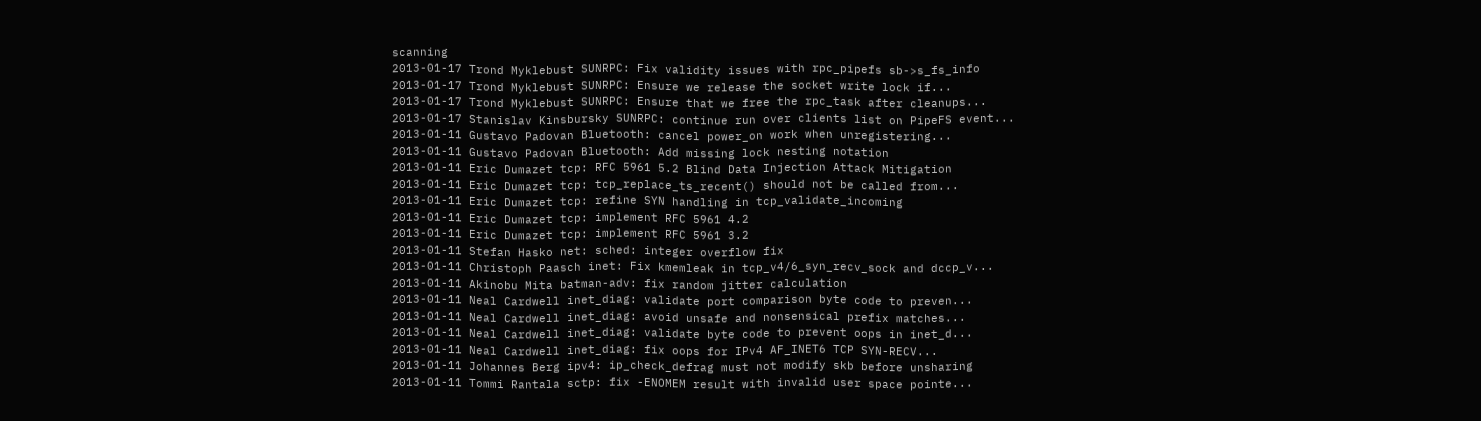scanning
2013-01-17 Trond Myklebust SUNRPC: Fix validity issues with rpc_pipefs sb->s_fs_info
2013-01-17 Trond Myklebust SUNRPC: Ensure we release the socket write lock if...
2013-01-17 Trond Myklebust SUNRPC: Ensure that we free the rpc_task after cleanups...
2013-01-17 Stanislav Kinsbursky SUNRPC: continue run over clients list on PipeFS event...
2013-01-11 Gustavo Padovan Bluetooth: cancel power_on work when unregistering...
2013-01-11 Gustavo Padovan Bluetooth: Add missing lock nesting notation
2013-01-11 Eric Dumazet tcp: RFC 5961 5.2 Blind Data Injection Attack Mitigation
2013-01-11 Eric Dumazet tcp: tcp_replace_ts_recent() should not be called from...
2013-01-11 Eric Dumazet tcp: refine SYN handling in tcp_validate_incoming
2013-01-11 Eric Dumazet tcp: implement RFC 5961 4.2
2013-01-11 Eric Dumazet tcp: implement RFC 5961 3.2
2013-01-11 Stefan Hasko net: sched: integer overflow fix
2013-01-11 Christoph Paasch inet: Fix kmemleak in tcp_v4/6_syn_recv_sock and dccp_v...
2013-01-11 Akinobu Mita batman-adv: fix random jitter calculation
2013-01-11 Neal Cardwell inet_diag: validate port comparison byte code to preven...
2013-01-11 Neal Cardwell inet_diag: avoid unsafe and nonsensical prefix matches...
2013-01-11 Neal Cardwell inet_diag: validate byte code to prevent oops in inet_d...
2013-01-11 Neal Cardwell inet_diag: fix oops for IPv4 AF_INET6 TCP SYN-RECV...
2013-01-11 Johannes Berg ipv4: ip_check_defrag must not modify skb before unsharing
2013-01-11 Tommi Rantala sctp: fix -ENOMEM result with invalid user space pointe...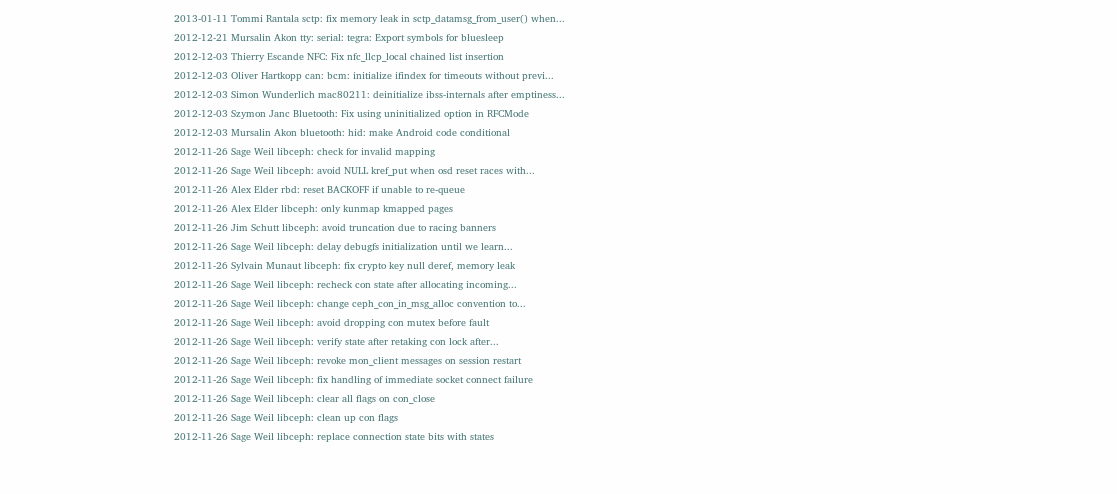2013-01-11 Tommi Rantala sctp: fix memory leak in sctp_datamsg_from_user() when...
2012-12-21 Mursalin Akon tty: serial: tegra: Export symbols for bluesleep
2012-12-03 Thierry Escande NFC: Fix nfc_llcp_local chained list insertion
2012-12-03 Oliver Hartkopp can: bcm: initialize ifindex for timeouts without previ...
2012-12-03 Simon Wunderlich mac80211: deinitialize ibss-internals after emptiness...
2012-12-03 Szymon Janc Bluetooth: Fix using uninitialized option in RFCMode
2012-12-03 Mursalin Akon bluetooth: hid: make Android code conditional
2012-11-26 Sage Weil libceph: check for invalid mapping
2012-11-26 Sage Weil libceph: avoid NULL kref_put when osd reset races with...
2012-11-26 Alex Elder rbd: reset BACKOFF if unable to re-queue
2012-11-26 Alex Elder libceph: only kunmap kmapped pages
2012-11-26 Jim Schutt libceph: avoid truncation due to racing banners
2012-11-26 Sage Weil libceph: delay debugfs initialization until we learn...
2012-11-26 Sylvain Munaut libceph: fix crypto key null deref, memory leak
2012-11-26 Sage Weil libceph: recheck con state after allocating incoming...
2012-11-26 Sage Weil libceph: change ceph_con_in_msg_alloc convention to...
2012-11-26 Sage Weil libceph: avoid dropping con mutex before fault
2012-11-26 Sage Weil libceph: verify state after retaking con lock after...
2012-11-26 Sage Weil libceph: revoke mon_client messages on session restart
2012-11-26 Sage Weil libceph: fix handling of immediate socket connect failure
2012-11-26 Sage Weil libceph: clear all flags on con_close
2012-11-26 Sage Weil libceph: clean up con flags
2012-11-26 Sage Weil libceph: replace connection state bits with states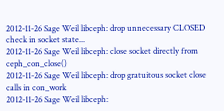2012-11-26 Sage Weil libceph: drop unnecessary CLOSED check in socket state...
2012-11-26 Sage Weil libceph: close socket directly from ceph_con_close()
2012-11-26 Sage Weil libceph: drop gratuitous socket close calls in con_work
2012-11-26 Sage Weil libceph: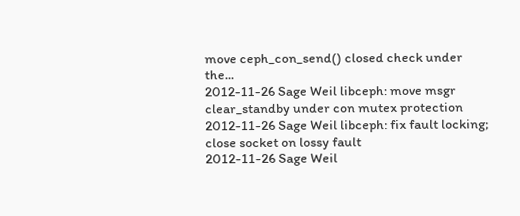move ceph_con_send() closed check under the...
2012-11-26 Sage Weil libceph: move msgr clear_standby under con mutex protection
2012-11-26 Sage Weil libceph: fix fault locking; close socket on lossy fault
2012-11-26 Sage Weil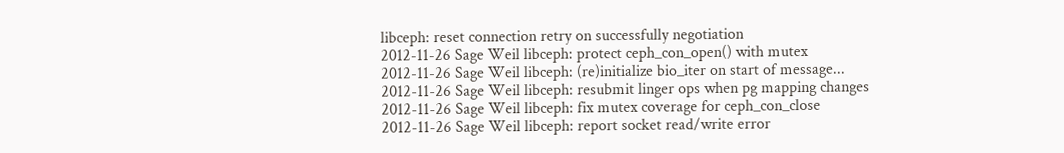libceph: reset connection retry on successfully negotiation
2012-11-26 Sage Weil libceph: protect ceph_con_open() with mutex
2012-11-26 Sage Weil libceph: (re)initialize bio_iter on start of message...
2012-11-26 Sage Weil libceph: resubmit linger ops when pg mapping changes
2012-11-26 Sage Weil libceph: fix mutex coverage for ceph_con_close
2012-11-26 Sage Weil libceph: report socket read/write error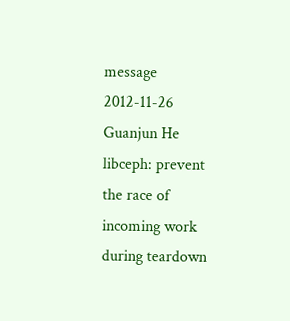message
2012-11-26 Guanjun He libceph: prevent the race of incoming work during teardown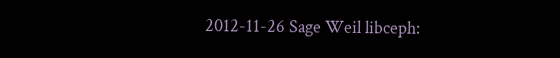2012-11-26 Sage Weil libceph: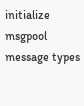initialize msgpool message types